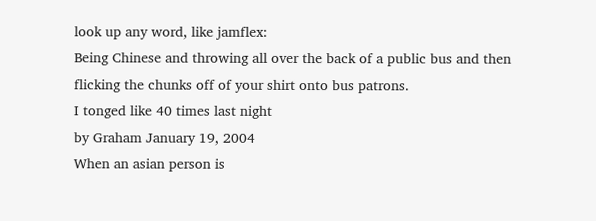look up any word, like jamflex:
Being Chinese and throwing all over the back of a public bus and then flicking the chunks off of your shirt onto bus patrons.
I tonged like 40 times last night
by Graham January 19, 2004
When an asian person is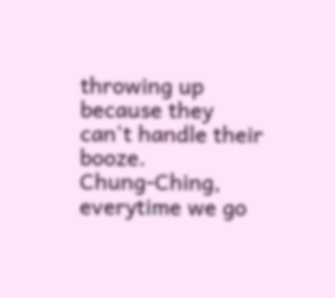throwing up because they can't handle their booze.
Chung-Ching, everytime we go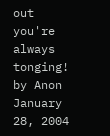out you're always tonging!
by Anon January 28, 2004